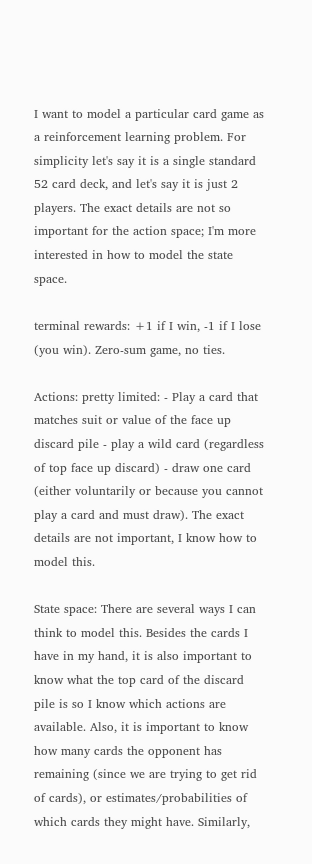I want to model a particular card game as a reinforcement learning problem. For simplicity let's say it is a single standard 52 card deck, and let's say it is just 2 players. The exact details are not so important for the action space; I'm more interested in how to model the state space.

terminal rewards: +1 if I win, -1 if I lose (you win). Zero-sum game, no ties.

Actions: pretty limited: - Play a card that matches suit or value of the face up discard pile - play a wild card (regardless of top face up discard) - draw one card (either voluntarily or because you cannot play a card and must draw). The exact details are not important, I know how to model this.

State space: There are several ways I can think to model this. Besides the cards I have in my hand, it is also important to know what the top card of the discard pile is so I know which actions are available. Also, it is important to know how many cards the opponent has remaining (since we are trying to get rid of cards), or estimates/probabilities of which cards they might have. Similarly,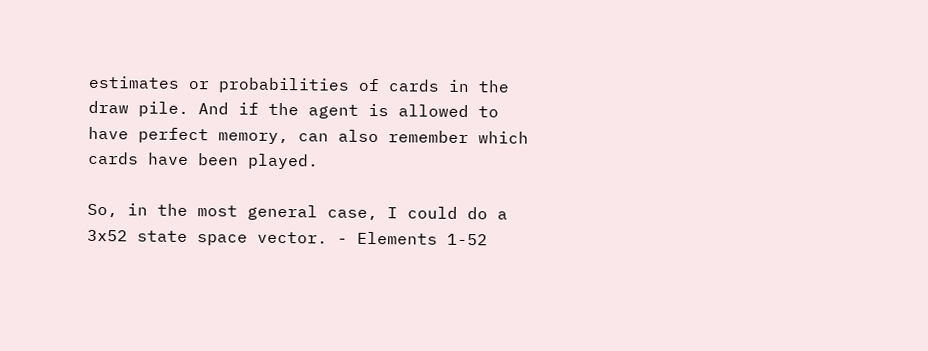estimates or probabilities of cards in the draw pile. And if the agent is allowed to have perfect memory, can also remember which cards have been played.

So, in the most general case, I could do a 3x52 state space vector. - Elements 1-52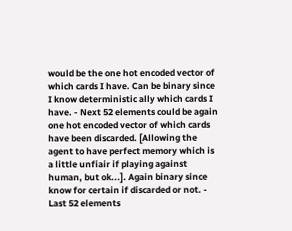would be the one hot encoded vector of which cards I have. Can be binary since I know deterministic ally which cards I have. - Next 52 elements could be again one hot encoded vector of which cards have been discarded. [Allowing the agent to have perfect memory which is a little unfiair if playing against human, but ok...]. Again binary since know for certain if discarded or not. - Last 52 elements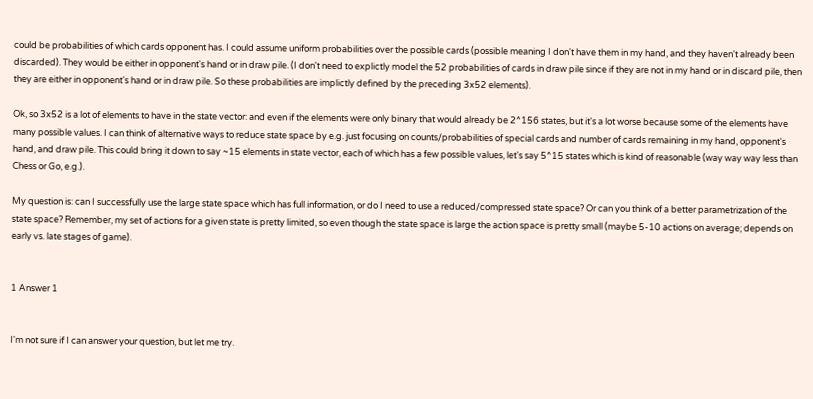could be probabilities of which cards opponent has. I could assume uniform probabilities over the possible cards (possible meaning I don't have them in my hand, and they haven't already been discarded). They would be either in opponent's hand or in draw pile. (I don't need to explictly model the 52 probabilities of cards in draw pile since if they are not in my hand or in discard pile, then they are either in opponent's hand or in draw pile. So these probabilities are implictly defined by the preceding 3x52 elements).

Ok, so 3x52 is a lot of elements to have in the state vector: and even if the elements were only binary that would already be 2^156 states, but it's a lot worse because some of the elements have many possible values. I can think of alternative ways to reduce state space by e.g. just focusing on counts/probabilities of special cards and number of cards remaining in my hand, opponent's hand, and draw pile. This could bring it down to say ~15 elements in state vector, each of which has a few possible values, let's say 5^15 states which is kind of reasonable (way way way less than Chess or Go, e.g.).

My question is: can I successfully use the large state space which has full information, or do I need to use a reduced/compressed state space? Or can you think of a better parametrization of the state space? Remember, my set of actions for a given state is pretty limited, so even though the state space is large the action space is pretty small (maybe 5-10 actions on average; depends on early vs. late stages of game).


1 Answer 1


I'm not sure if I can answer your question, but let me try.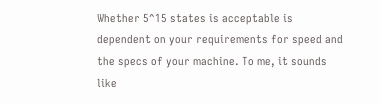Whether 5^15 states is acceptable is dependent on your requirements for speed and the specs of your machine. To me, it sounds like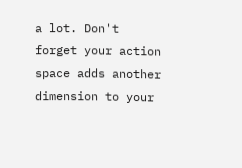a lot. Don't forget your action space adds another dimension to your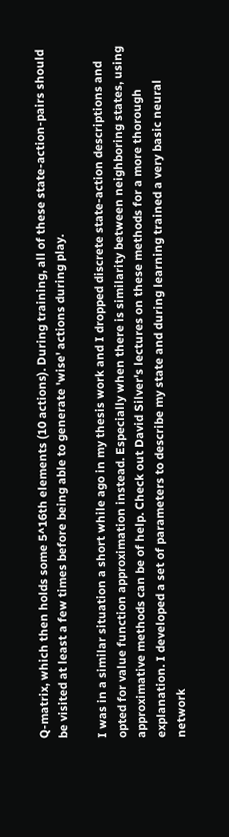Q-matrix, which then holds some 5^16th elements (10 actions). During training, all of these state-action-pairs should be visited at least a few times before being able to generate 'wise' actions during play.

I was in a similar situation a short while ago in my thesis work and I dropped discrete state-action descriptions and opted for value function approximation instead. Especially when there is similarity between neighboring states, using approximative methods can be of help. Check out David Silver's lectures on these methods for a more thorough explanation. I developed a set of parameters to describe my state and during learning trained a very basic neural network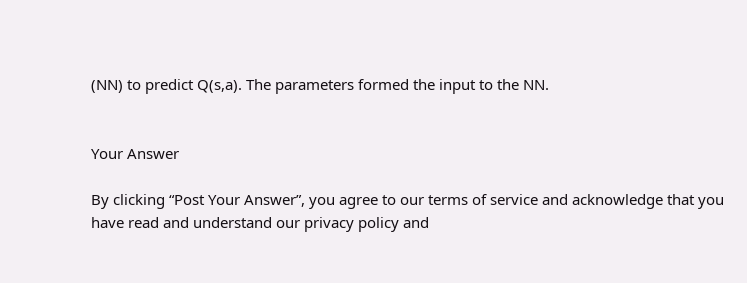(NN) to predict Q(s,a). The parameters formed the input to the NN.


Your Answer

By clicking “Post Your Answer”, you agree to our terms of service and acknowledge that you have read and understand our privacy policy and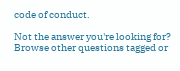code of conduct.

Not the answer you're looking for? Browse other questions tagged or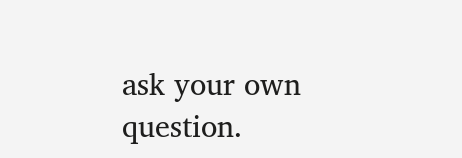ask your own question.